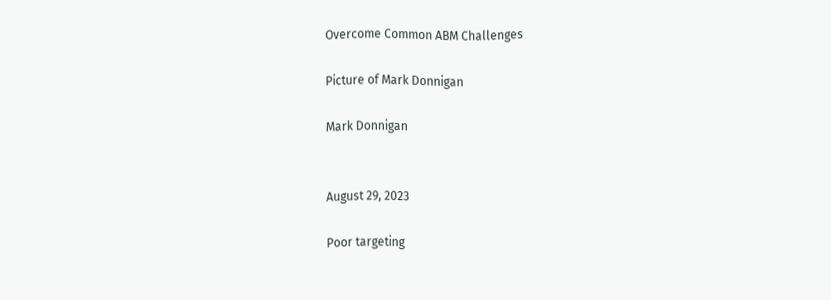Overcome Common ABM Challenges

Picture of Mark Donnigan

Mark Donnigan


August 29, 2023

Poor targeting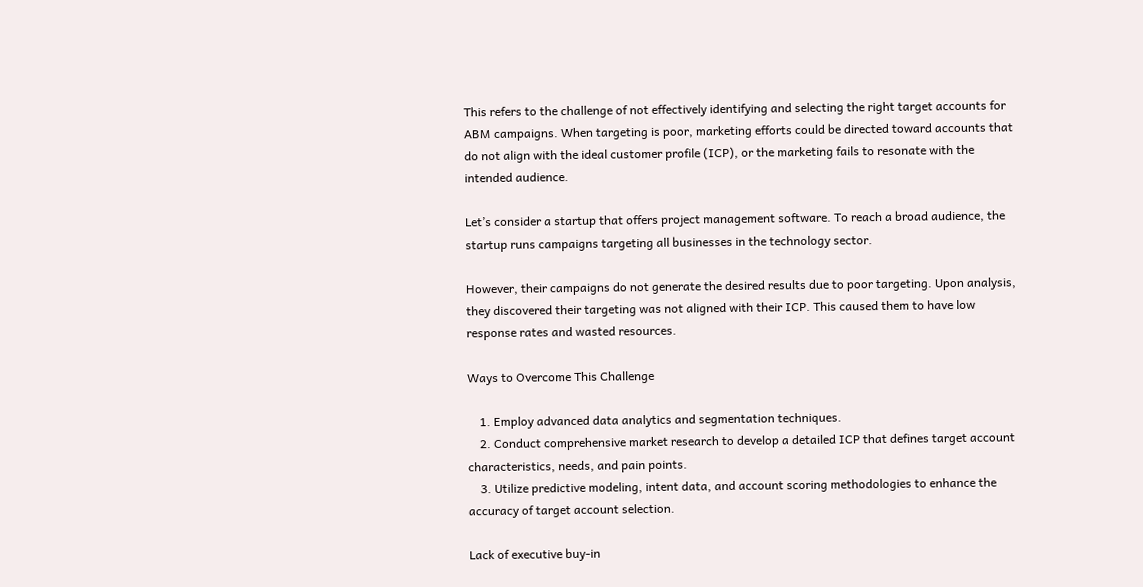This refers to the challenge of not effectively identifying and selecting the right target accounts for ABM campaigns. When targeting is poor, marketing efforts could be directed toward accounts that do not align with the ideal customer profile (ICP), or the marketing fails to resonate with the intended audience.

Let’s consider a startup that offers project management software. To reach a broad audience, the startup runs campaigns targeting all businesses in the technology sector.

However, their campaigns do not generate the desired results due to poor targeting. Upon analysis, they discovered their targeting was not aligned with their ICP. This caused them to have low response rates and wasted resources.

Ways to Overcome This Challenge

    1. Employ advanced data analytics and segmentation techniques.
    2. Conduct comprehensive market research to develop a detailed ICP that defines target account characteristics, needs, and pain points.
    3. Utilize predictive modeling, intent data, and account scoring methodologies to enhance the accuracy of target account selection.

Lack of executive buy-in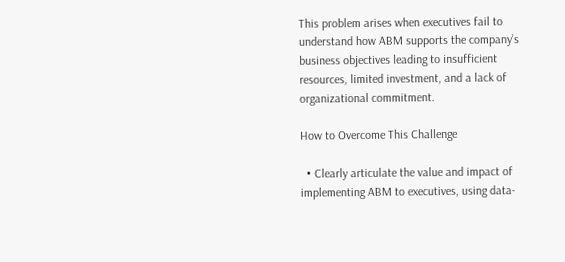This problem arises when executives fail to understand how ABM supports the company’s business objectives leading to insufficient resources, limited investment, and a lack of organizational commitment.

How to Overcome This Challenge

  • Clearly articulate the value and impact of implementing ABM to executives, using data-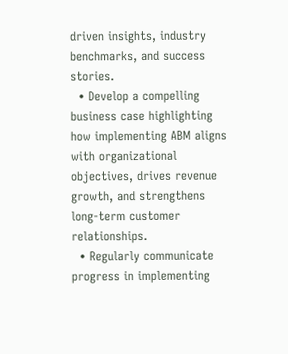driven insights, industry benchmarks, and success stories.
  • Develop a compelling business case highlighting how implementing ABM aligns with organizational objectives, drives revenue growth, and strengthens long-term customer relationships.
  • Regularly communicate progress in implementing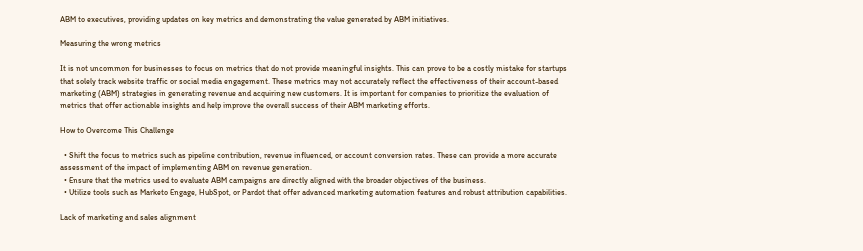ABM to executives, providing updates on key metrics and demonstrating the value generated by ABM initiatives.

Measuring the wrong metrics

It is not uncommon for businesses to focus on metrics that do not provide meaningful insights. This can prove to be a costly mistake for startups that solely track website traffic or social media engagement. These metrics may not accurately reflect the effectiveness of their account-based marketing (ABM) strategies in generating revenue and acquiring new customers. It is important for companies to prioritize the evaluation of metrics that offer actionable insights and help improve the overall success of their ABM marketing efforts.

How to Overcome This Challenge

  • Shift the focus to metrics such as pipeline contribution, revenue influenced, or account conversion rates. These can provide a more accurate assessment of the impact of implementing ABM on revenue generation.
  • Ensure that the metrics used to evaluate ABM campaigns are directly aligned with the broader objectives of the business.
  • Utilize tools such as Marketo Engage, HubSpot, or Pardot that offer advanced marketing automation features and robust attribution capabilities.

Lack of marketing and sales alignment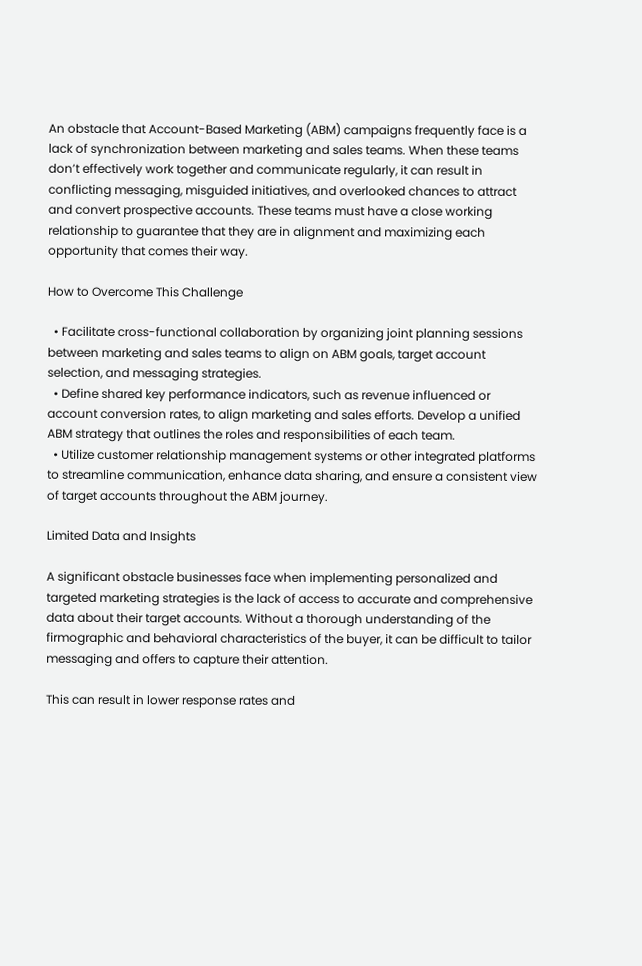An obstacle that Account-Based Marketing (ABM) campaigns frequently face is a lack of synchronization between marketing and sales teams. When these teams don’t effectively work together and communicate regularly, it can result in conflicting messaging, misguided initiatives, and overlooked chances to attract and convert prospective accounts. These teams must have a close working relationship to guarantee that they are in alignment and maximizing each opportunity that comes their way.

How to Overcome This Challenge

  • Facilitate cross-functional collaboration by organizing joint planning sessions between marketing and sales teams to align on ABM goals, target account selection, and messaging strategies.
  • Define shared key performance indicators, such as revenue influenced or account conversion rates, to align marketing and sales efforts. Develop a unified ABM strategy that outlines the roles and responsibilities of each team.
  • Utilize customer relationship management systems or other integrated platforms to streamline communication, enhance data sharing, and ensure a consistent view of target accounts throughout the ABM journey.

Limited Data and Insights

A significant obstacle businesses face when implementing personalized and targeted marketing strategies is the lack of access to accurate and comprehensive data about their target accounts. Without a thorough understanding of the firmographic and behavioral characteristics of the buyer, it can be difficult to tailor messaging and offers to capture their attention.

This can result in lower response rates and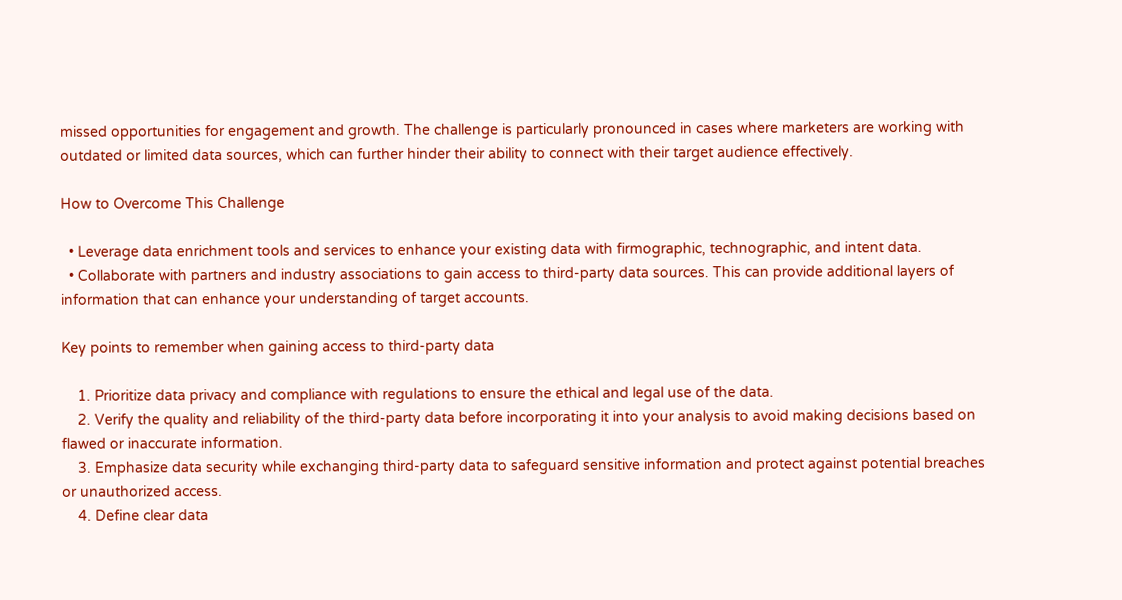missed opportunities for engagement and growth. The challenge is particularly pronounced in cases where marketers are working with outdated or limited data sources, which can further hinder their ability to connect with their target audience effectively.

How to Overcome This Challenge

  • Leverage data enrichment tools and services to enhance your existing data with firmographic, technographic, and intent data.
  • Collaborate with partners and industry associations to gain access to third-party data sources. This can provide additional layers of information that can enhance your understanding of target accounts.

Key points to remember when gaining access to third-party data

    1. Prioritize data privacy and compliance with regulations to ensure the ethical and legal use of the data.
    2. Verify the quality and reliability of the third-party data before incorporating it into your analysis to avoid making decisions based on flawed or inaccurate information.
    3. Emphasize data security while exchanging third-party data to safeguard sensitive information and protect against potential breaches or unauthorized access.
    4. Define clear data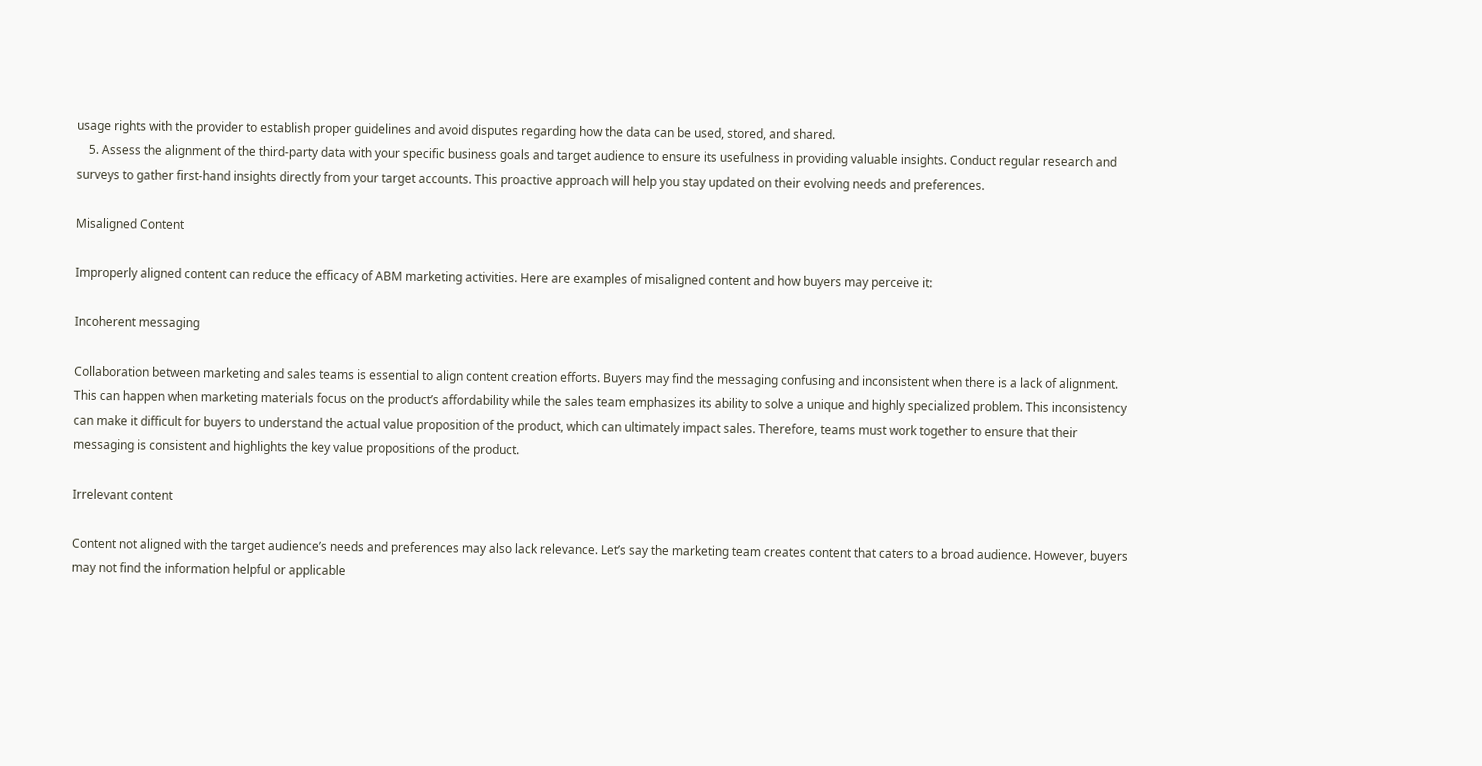usage rights with the provider to establish proper guidelines and avoid disputes regarding how the data can be used, stored, and shared.
    5. Assess the alignment of the third-party data with your specific business goals and target audience to ensure its usefulness in providing valuable insights. Conduct regular research and surveys to gather first-hand insights directly from your target accounts. This proactive approach will help you stay updated on their evolving needs and preferences.

Misaligned Content

Improperly aligned content can reduce the efficacy of ABM marketing activities. Here are examples of misaligned content and how buyers may perceive it:

Incoherent messaging

Collaboration between marketing and sales teams is essential to align content creation efforts. Buyers may find the messaging confusing and inconsistent when there is a lack of alignment. This can happen when marketing materials focus on the product’s affordability while the sales team emphasizes its ability to solve a unique and highly specialized problem. This inconsistency can make it difficult for buyers to understand the actual value proposition of the product, which can ultimately impact sales. Therefore, teams must work together to ensure that their messaging is consistent and highlights the key value propositions of the product.

Irrelevant content

Content not aligned with the target audience’s needs and preferences may also lack relevance. Let’s say the marketing team creates content that caters to a broad audience. However, buyers may not find the information helpful or applicable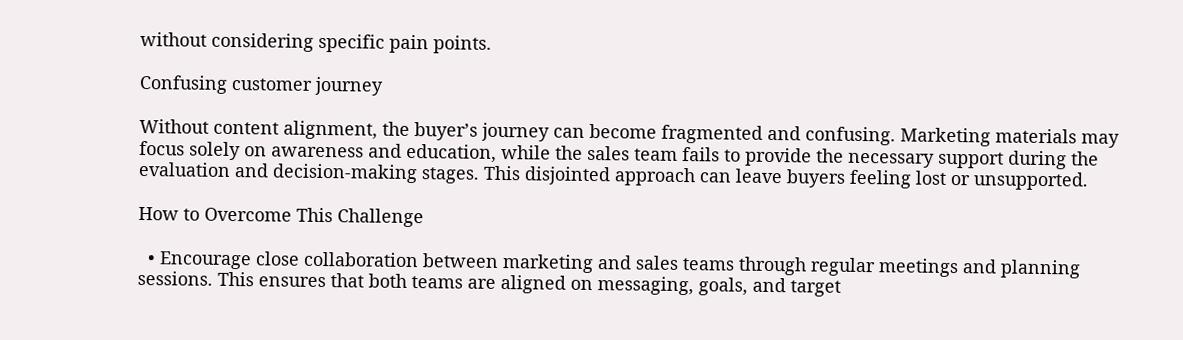without considering specific pain points.

Confusing customer journey

Without content alignment, the buyer’s journey can become fragmented and confusing. Marketing materials may focus solely on awareness and education, while the sales team fails to provide the necessary support during the evaluation and decision-making stages. This disjointed approach can leave buyers feeling lost or unsupported.

How to Overcome This Challenge

  • Encourage close collaboration between marketing and sales teams through regular meetings and planning sessions. This ensures that both teams are aligned on messaging, goals, and target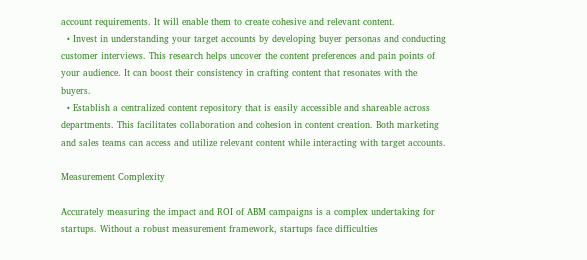account requirements. It will enable them to create cohesive and relevant content.
  • Invest in understanding your target accounts by developing buyer personas and conducting customer interviews. This research helps uncover the content preferences and pain points of your audience. It can boost their consistency in crafting content that resonates with the buyers.
  • Establish a centralized content repository that is easily accessible and shareable across departments. This facilitates collaboration and cohesion in content creation. Both marketing and sales teams can access and utilize relevant content while interacting with target accounts.

Measurement Complexity

Accurately measuring the impact and ROI of ABM campaigns is a complex undertaking for startups. Without a robust measurement framework, startups face difficulties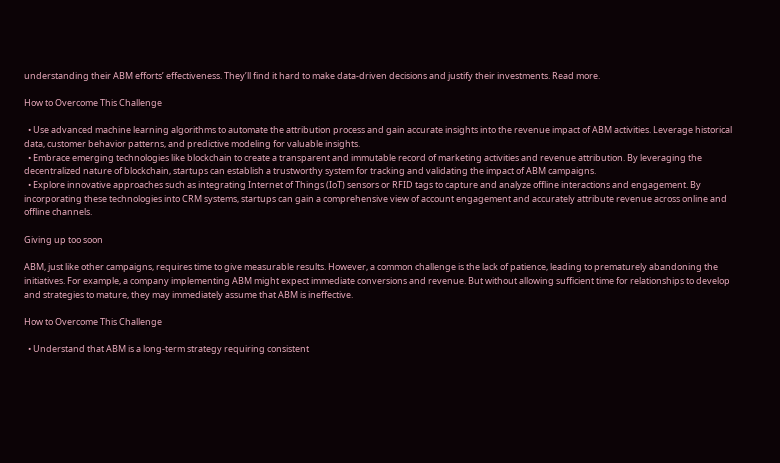understanding their ABM efforts’ effectiveness. They’ll find it hard to make data-driven decisions and justify their investments. Read more.

How to Overcome This Challenge

  • Use advanced machine learning algorithms to automate the attribution process and gain accurate insights into the revenue impact of ABM activities. Leverage historical data, customer behavior patterns, and predictive modeling for valuable insights.
  • Embrace emerging technologies like blockchain to create a transparent and immutable record of marketing activities and revenue attribution. By leveraging the decentralized nature of blockchain, startups can establish a trustworthy system for tracking and validating the impact of ABM campaigns.
  • Explore innovative approaches such as integrating Internet of Things (IoT) sensors or RFID tags to capture and analyze offline interactions and engagement. By incorporating these technologies into CRM systems, startups can gain a comprehensive view of account engagement and accurately attribute revenue across online and offline channels.

Giving up too soon

ABM, just like other campaigns, requires time to give measurable results. However, a common challenge is the lack of patience, leading to prematurely abandoning the initiatives. For example, a company implementing ABM might expect immediate conversions and revenue. But without allowing sufficient time for relationships to develop and strategies to mature, they may immediately assume that ABM is ineffective.

How to Overcome This Challenge

  • Understand that ABM is a long-term strategy requiring consistent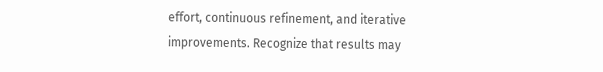effort, continuous refinement, and iterative improvements. Recognize that results may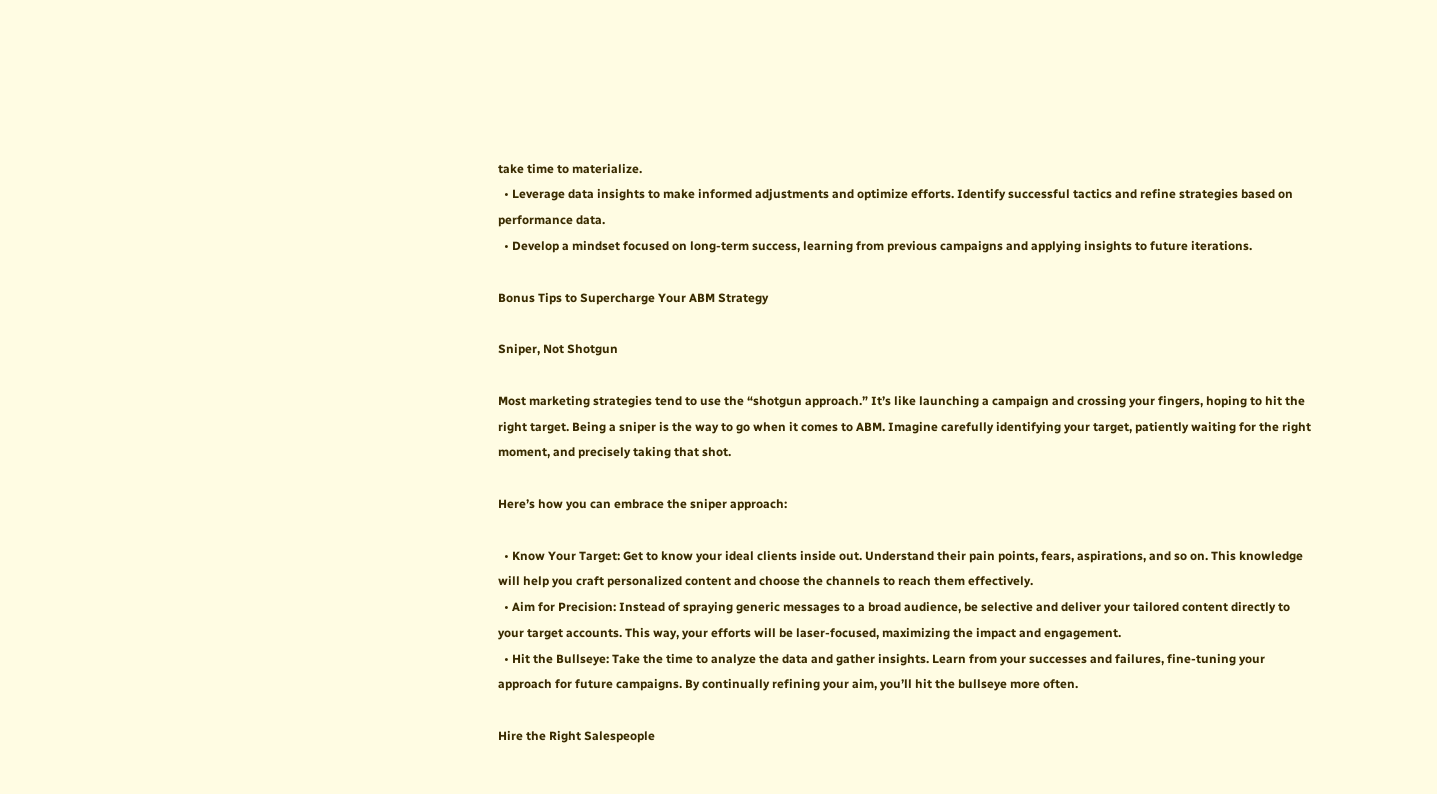take time to materialize.
  • Leverage data insights to make informed adjustments and optimize efforts. Identify successful tactics and refine strategies based on performance data.
  • Develop a mindset focused on long-term success, learning from previous campaigns and applying insights to future iterations.

Bonus Tips to Supercharge Your ABM Strategy

Sniper, Not Shotgun

Most marketing strategies tend to use the “shotgun approach.” It’s like launching a campaign and crossing your fingers, hoping to hit the right target. Being a sniper is the way to go when it comes to ABM. Imagine carefully identifying your target, patiently waiting for the right moment, and precisely taking that shot.

Here’s how you can embrace the sniper approach:

  • Know Your Target: Get to know your ideal clients inside out. Understand their pain points, fears, aspirations, and so on. This knowledge will help you craft personalized content and choose the channels to reach them effectively.
  • Aim for Precision: Instead of spraying generic messages to a broad audience, be selective and deliver your tailored content directly to your target accounts. This way, your efforts will be laser-focused, maximizing the impact and engagement.
  • Hit the Bullseye: Take the time to analyze the data and gather insights. Learn from your successes and failures, fine-tuning your approach for future campaigns. By continually refining your aim, you’ll hit the bullseye more often.

Hire the Right Salespeople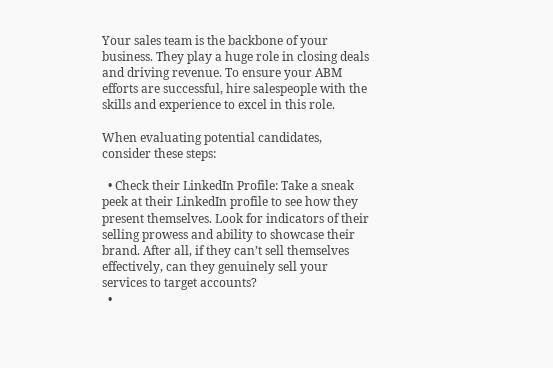Your sales team is the backbone of your business. They play a huge role in closing deals and driving revenue. To ensure your ABM efforts are successful, hire salespeople with the skills and experience to excel in this role.

When evaluating potential candidates, consider these steps:

  • Check their LinkedIn Profile: Take a sneak peek at their LinkedIn profile to see how they present themselves. Look for indicators of their selling prowess and ability to showcase their brand. After all, if they can’t sell themselves effectively, can they genuinely sell your services to target accounts?
  •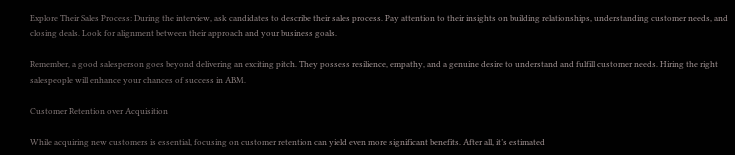Explore Their Sales Process: During the interview, ask candidates to describe their sales process. Pay attention to their insights on building relationships, understanding customer needs, and closing deals. Look for alignment between their approach and your business goals.

Remember, a good salesperson goes beyond delivering an exciting pitch. They possess resilience, empathy, and a genuine desire to understand and fulfill customer needs. Hiring the right salespeople will enhance your chances of success in ABM.

Customer Retention over Acquisition

While acquiring new customers is essential, focusing on customer retention can yield even more significant benefits. After all, it’s estimated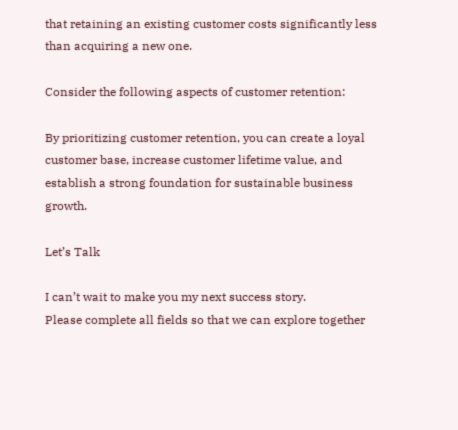that retaining an existing customer costs significantly less than acquiring a new one.

Consider the following aspects of customer retention:

By prioritizing customer retention, you can create a loyal customer base, increase customer lifetime value, and establish a strong foundation for sustainable business growth.

Let’s Talk

I can’t wait to make you my next success story.
Please complete all fields so that we can explore together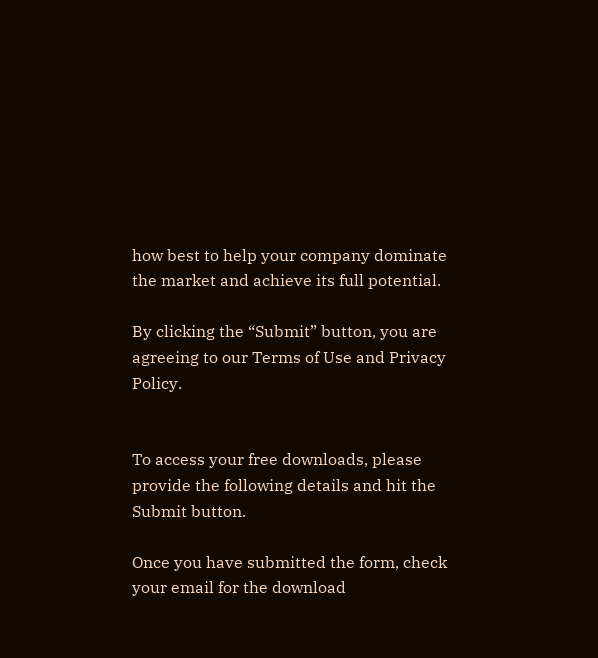how best to help your company dominate the market and achieve its full potential.

By clicking the “Submit” button, you are agreeing to our Terms of Use and Privacy Policy.


To access your free downloads, please provide the following details and hit the Submit button.

Once you have submitted the form, check your email for the download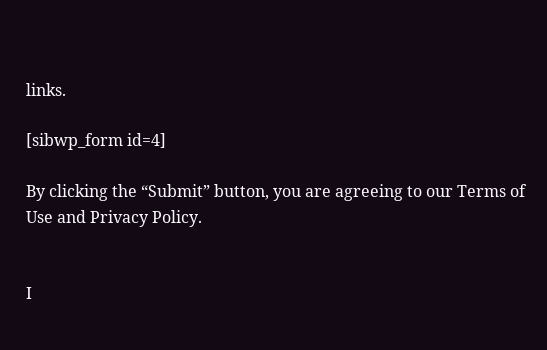links.

[sibwp_form id=4]

By clicking the “Submit” button, you are agreeing to our Terms of Use and Privacy Policy.


I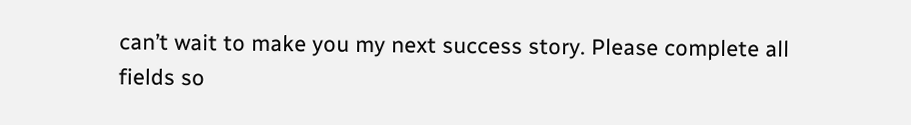can’t wait to make you my next success story. Please complete all fields so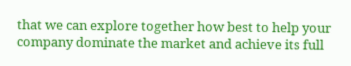that we can explore together how best to help your company dominate the market and achieve its full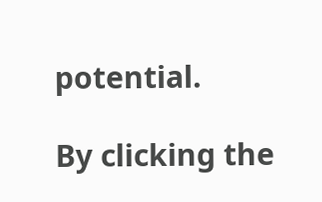potential.

By clicking the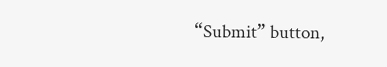“Submit” button,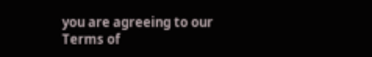you are agreeing to our Terms of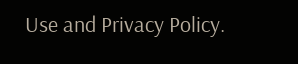Use and Privacy Policy.